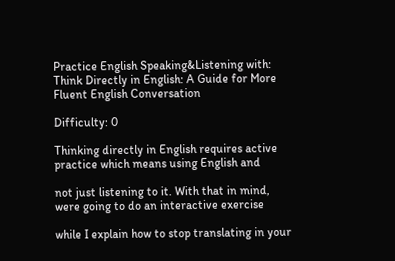Practice English Speaking&Listening with: Think Directly in English: A Guide for More Fluent English Conversation

Difficulty: 0

Thinking directly in English requires active practice which means using English and

not just listening to it. With that in mind, were going to do an interactive exercise

while I explain how to stop translating in your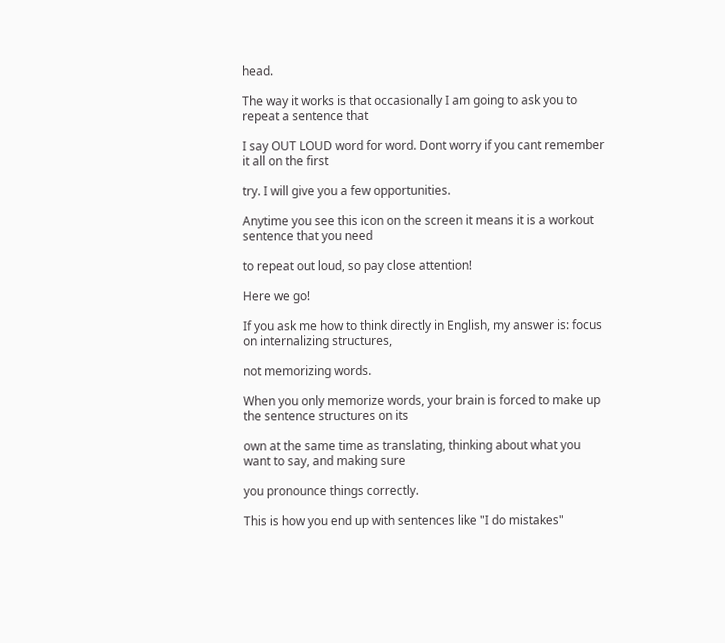head.

The way it works is that occasionally I am going to ask you to repeat a sentence that

I say OUT LOUD word for word. Dont worry if you cant remember it all on the first

try. I will give you a few opportunities.

Anytime you see this icon on the screen it means it is a workout sentence that you need

to repeat out loud, so pay close attention!

Here we go!

If you ask me how to think directly in English, my answer is: focus on internalizing structures,

not memorizing words.

When you only memorize words, your brain is forced to make up the sentence structures on its

own at the same time as translating, thinking about what you want to say, and making sure

you pronounce things correctly.

This is how you end up with sentences like "I do mistakes"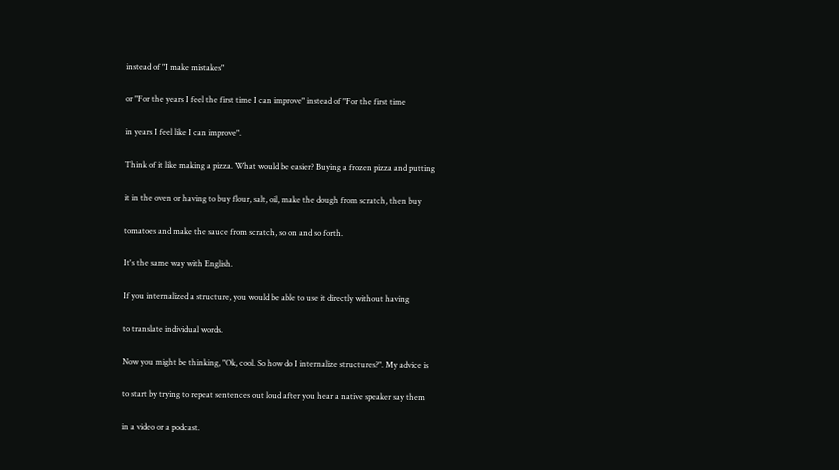instead of "I make mistakes"

or "For the years I feel the first time I can improve" instead of "For the first time

in years I feel like I can improve".

Think of it like making a pizza. What would be easier? Buying a frozen pizza and putting

it in the oven or having to buy flour, salt, oil, make the dough from scratch, then buy

tomatoes and make the sauce from scratch, so on and so forth.

It's the same way with English.

If you internalized a structure, you would be able to use it directly without having

to translate individual words.

Now you might be thinking, "Ok, cool. So how do I internalize structures?". My advice is

to start by trying to repeat sentences out loud after you hear a native speaker say them

in a video or a podcast.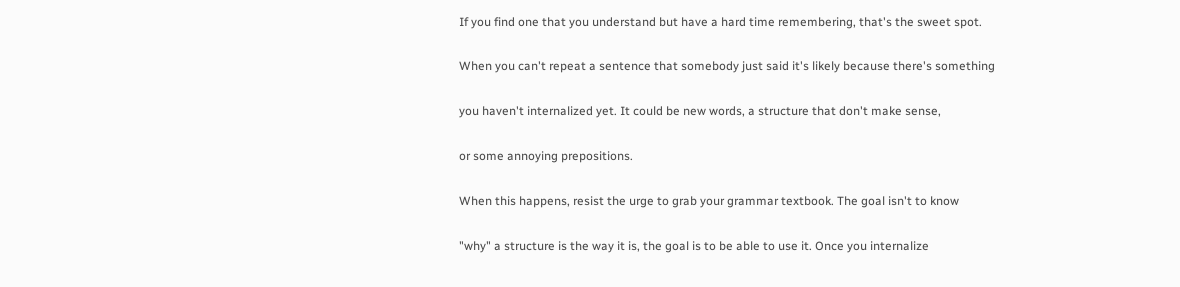If you find one that you understand but have a hard time remembering, that's the sweet spot.

When you can't repeat a sentence that somebody just said it's likely because there's something

you haven't internalized yet. It could be new words, a structure that don't make sense,

or some annoying prepositions.

When this happens, resist the urge to grab your grammar textbook. The goal isn't to know

"why" a structure is the way it is, the goal is to be able to use it. Once you internalize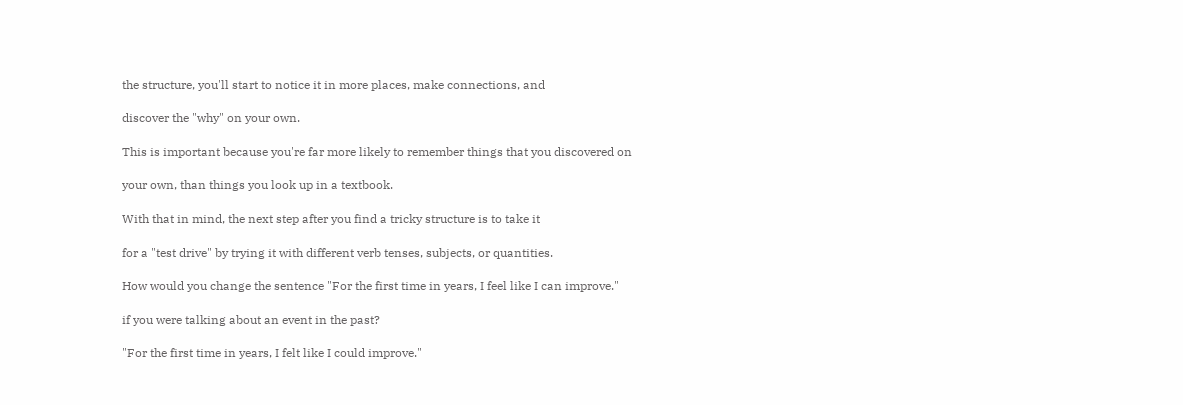the structure, you'll start to notice it in more places, make connections, and

discover the "why" on your own.

This is important because you're far more likely to remember things that you discovered on

your own, than things you look up in a textbook.

With that in mind, the next step after you find a tricky structure is to take it

for a "test drive" by trying it with different verb tenses, subjects, or quantities.

How would you change the sentence "For the first time in years, I feel like I can improve."

if you were talking about an event in the past?

"For the first time in years, I felt like I could improve."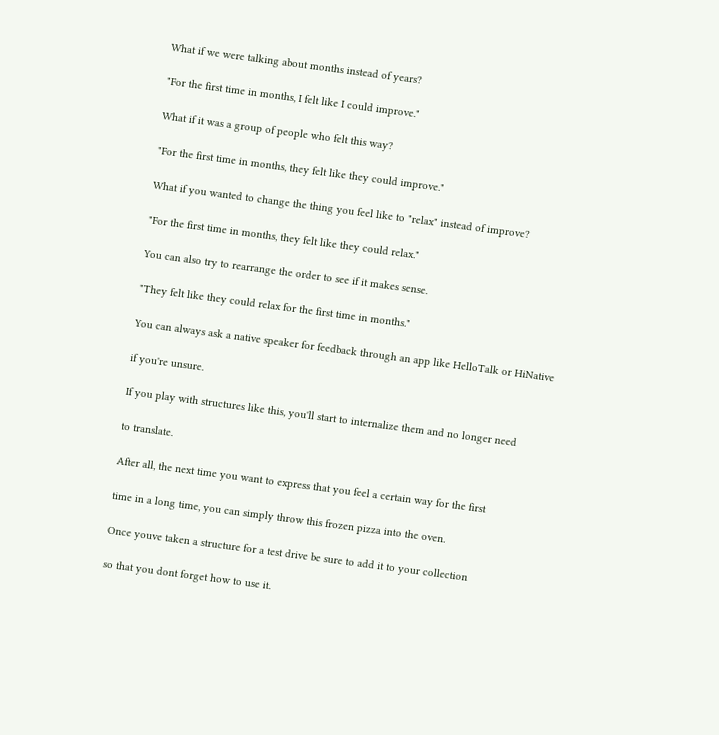What if we were talking about months instead of years?

"For the first time in months, I felt like I could improve."

What if it was a group of people who felt this way?

"For the first time in months, they felt like they could improve."

What if you wanted to change the thing you feel like to "relax" instead of improve?

"For the first time in months, they felt like they could relax."

You can also try to rearrange the order to see if it makes sense.

"They felt like they could relax for the first time in months."

You can always ask a native speaker for feedback through an app like HelloTalk or HiNative

if you're unsure.

If you play with structures like this, you'll start to internalize them and no longer need

to translate.

After all, the next time you want to express that you feel a certain way for the first

time in a long time, you can simply throw this frozen pizza into the oven.

Once youve taken a structure for a test drive be sure to add it to your collection

so that you dont forget how to use it.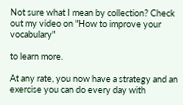Not sure what I mean by collection? Check out my video on "How to improve your vocabulary"

to learn more.

At any rate, you now have a strategy and an exercise you can do every day with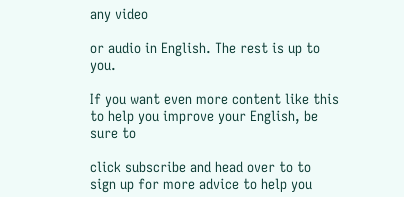any video

or audio in English. The rest is up to you.

If you want even more content like this to help you improve your English, be sure to

click subscribe and head over to to sign up for more advice to help you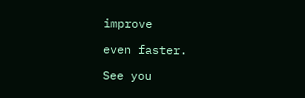improve

even faster.

See you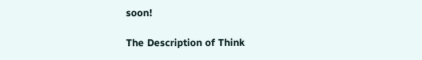soon!

The Description of Think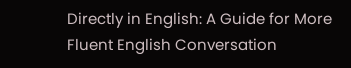Directly in English: A Guide for More Fluent English Conversation